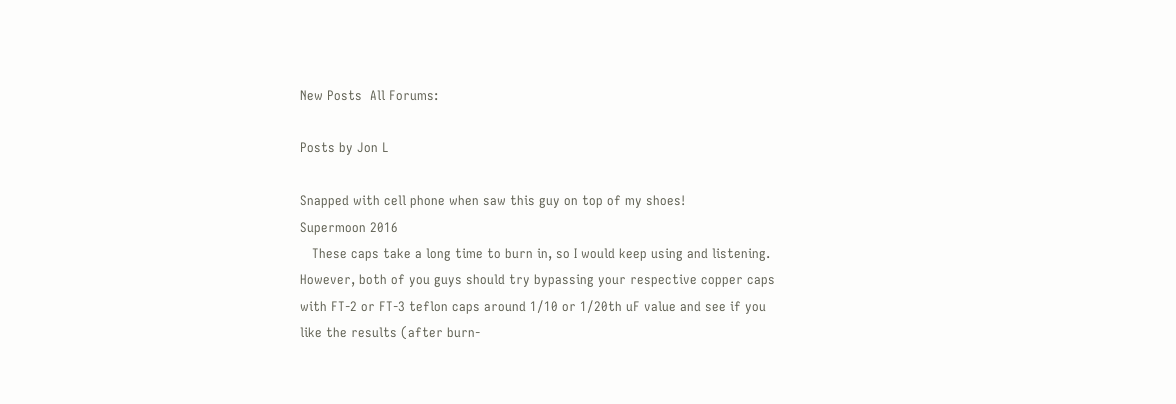New Posts  All Forums:

Posts by Jon L

Snapped with cell phone when saw this guy on top of my shoes!
Supermoon 2016
   These caps take a long time to burn in, so I would keep using and listening.  However, both of you guys should try bypassing your respective copper caps with FT-2 or FT-3 teflon caps around 1/10 or 1/20th uF value and see if you like the results (after burn-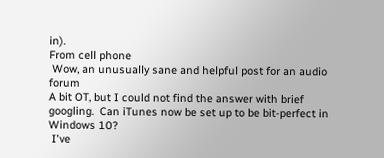in).
From cell phone
 Wow, an unusually sane and helpful post for an audio forum
A bit OT, but I could not find the answer with brief googling.  Can iTunes now be set up to be bit-perfect in Windows 10?
 I've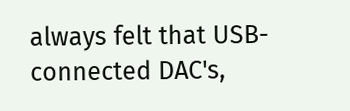always felt that USB-connected DAC's,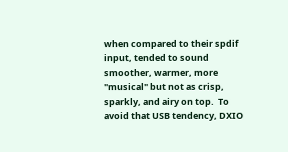when compared to their spdif input, tended to sound smoother, warmer, more "musical" but not as crisp, sparkly, and airy on top.  To avoid that USB tendency, DXIO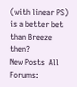(with linear PS) is a better bet than Breeze then?
New Posts  All Forums: